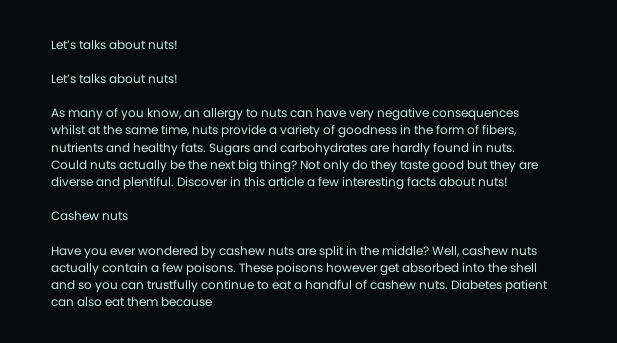Let’s talks about nuts!

Let’s talks about nuts!

As many of you know, an allergy to nuts can have very negative consequences whilst at the same time, nuts provide a variety of goodness in the form of fibers, nutrients and healthy fats. Sugars and carbohydrates are hardly found in nuts. Could nuts actually be the next big thing? Not only do they taste good but they are diverse and plentiful. Discover in this article a few interesting facts about nuts!

Cashew nuts

Have you ever wondered by cashew nuts are split in the middle? Well, cashew nuts actually contain a few poisons. These poisons however get absorbed into the shell and so you can trustfully continue to eat a handful of cashew nuts. Diabetes patient can also eat them because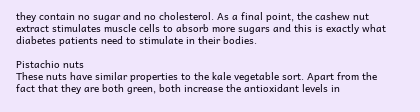they contain no sugar and no cholesterol. As a final point, the cashew nut extract stimulates muscle cells to absorb more sugars and this is exactly what diabetes patients need to stimulate in their bodies.

Pistachio nuts
These nuts have similar properties to the kale vegetable sort. Apart from the fact that they are both green, both increase the antioxidant levels in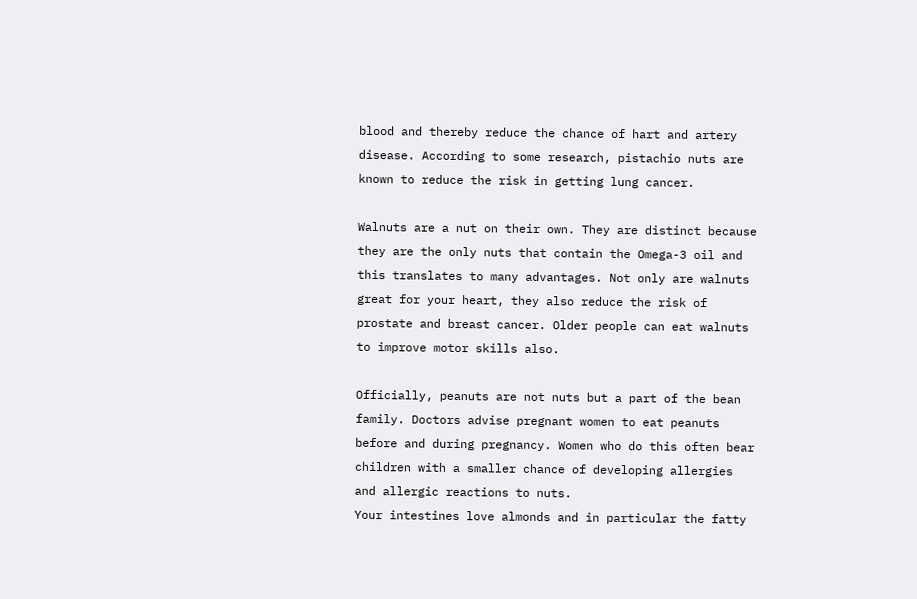blood and thereby reduce the chance of hart and artery disease. According to some research, pistachio nuts are known to reduce the risk in getting lung cancer.

Walnuts are a nut on their own. They are distinct because they are the only nuts that contain the Omega-3 oil and this translates to many advantages. Not only are walnuts great for your heart, they also reduce the risk of prostate and breast cancer. Older people can eat walnuts to improve motor skills also.

Officially, peanuts are not nuts but a part of the bean family. Doctors advise pregnant women to eat peanuts before and during pregnancy. Women who do this often bear children with a smaller chance of developing allergies and allergic reactions to nuts.
Your intestines love almonds and in particular the fatty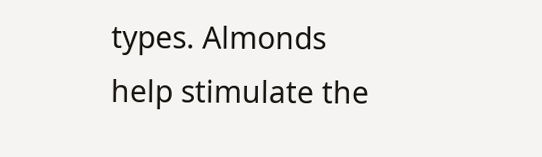types. Almonds help stimulate the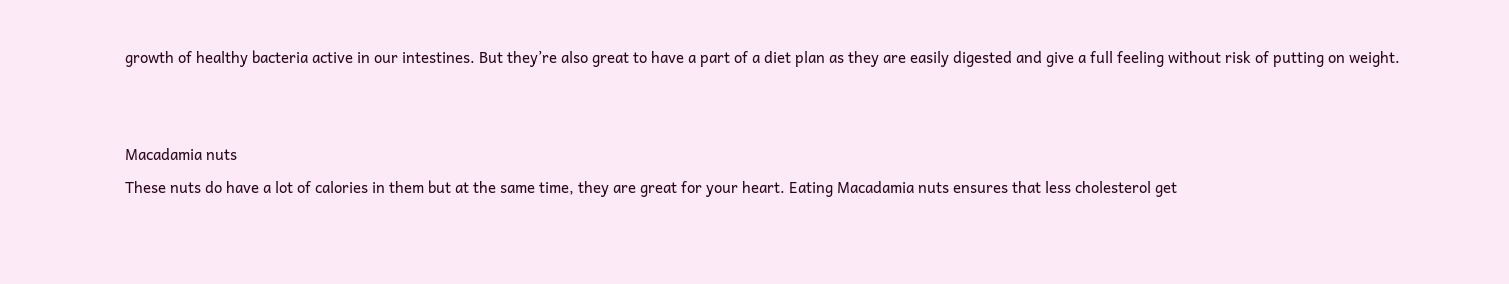growth of healthy bacteria active in our intestines. But they’re also great to have a part of a diet plan as they are easily digested and give a full feeling without risk of putting on weight.


Macadamia nuts
These nuts do have a lot of calories in them but at the same time, they are great for your heart. Eating Macadamia nuts ensures that less cholesterol get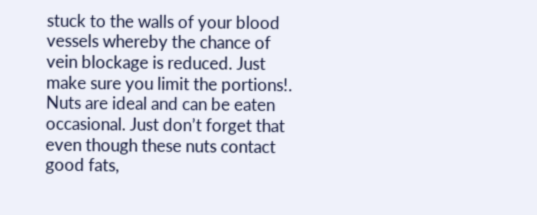stuck to the walls of your blood vessels whereby the chance of vein blockage is reduced. Just make sure you limit the portions!.
Nuts are ideal and can be eaten occasional. Just don’t forget that even though these nuts contact good fats,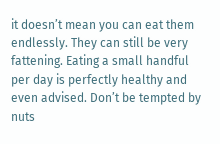it doesn’t mean you can eat them endlessly. They can still be very fattening. Eating a small handful per day is perfectly healthy and even advised. Don’t be tempted by nuts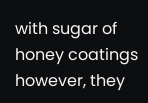with sugar of honey coatings however, they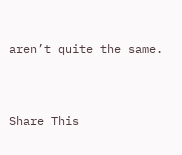aren’t quite the same.


Share This